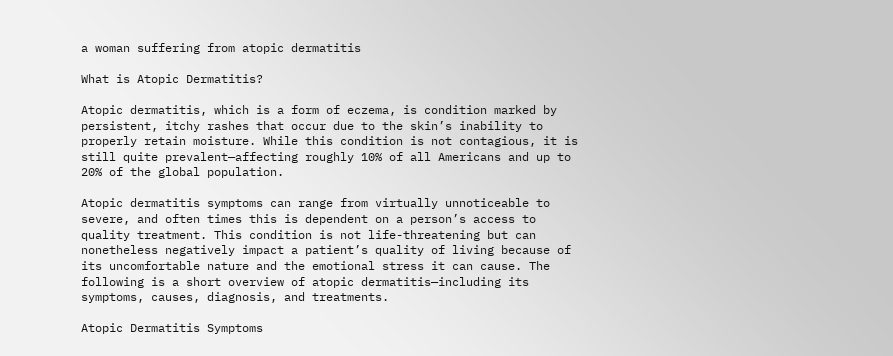a woman suffering from atopic dermatitis

What is Atopic Dermatitis?

Atopic dermatitis, which is a form of eczema, is condition marked by persistent, itchy rashes that occur due to the skin’s inability to properly retain moisture. While this condition is not contagious, it is still quite prevalent—affecting roughly 10% of all Americans and up to 20% of the global population.

Atopic dermatitis symptoms can range from virtually unnoticeable to severe, and often times this is dependent on a person’s access to quality treatment. This condition is not life-threatening but can nonetheless negatively impact a patient’s quality of living because of its uncomfortable nature and the emotional stress it can cause. The following is a short overview of atopic dermatitis—including its symptoms, causes, diagnosis, and treatments.

Atopic Dermatitis Symptoms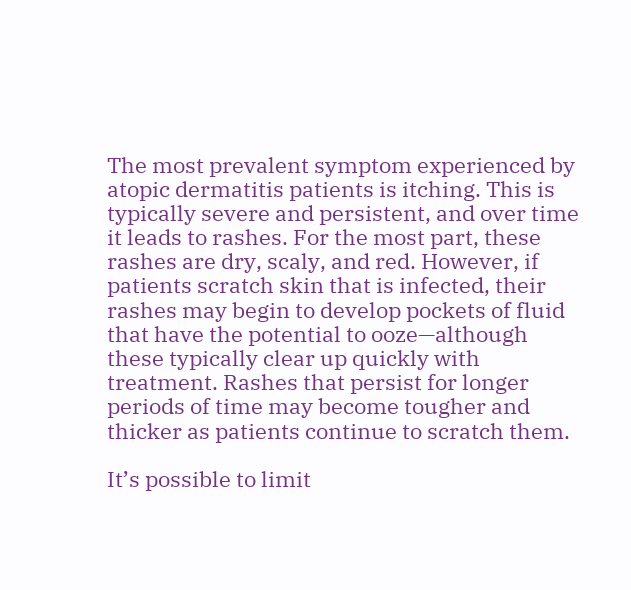The most prevalent symptom experienced by atopic dermatitis patients is itching. This is typically severe and persistent, and over time it leads to rashes. For the most part, these rashes are dry, scaly, and red. However, if patients scratch skin that is infected, their rashes may begin to develop pockets of fluid that have the potential to ooze—although these typically clear up quickly with treatment. Rashes that persist for longer periods of time may become tougher and thicker as patients continue to scratch them.

It’s possible to limit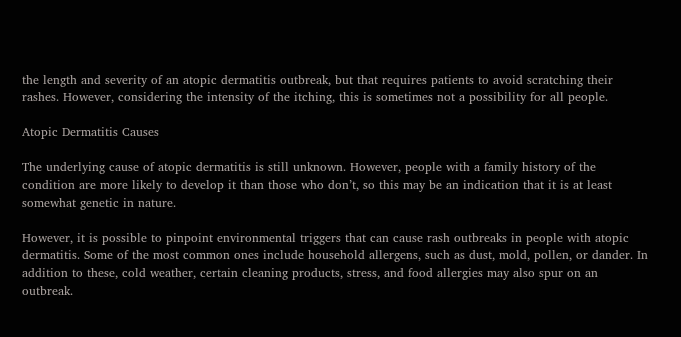the length and severity of an atopic dermatitis outbreak, but that requires patients to avoid scratching their rashes. However, considering the intensity of the itching, this is sometimes not a possibility for all people.

Atopic Dermatitis Causes

The underlying cause of atopic dermatitis is still unknown. However, people with a family history of the condition are more likely to develop it than those who don’t, so this may be an indication that it is at least somewhat genetic in nature.

However, it is possible to pinpoint environmental triggers that can cause rash outbreaks in people with atopic dermatitis. Some of the most common ones include household allergens, such as dust, mold, pollen, or dander. In addition to these, cold weather, certain cleaning products, stress, and food allergies may also spur on an outbreak.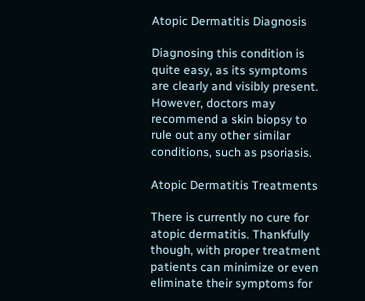Atopic Dermatitis Diagnosis

Diagnosing this condition is quite easy, as its symptoms are clearly and visibly present. However, doctors may recommend a skin biopsy to rule out any other similar conditions, such as psoriasis.

Atopic Dermatitis Treatments

There is currently no cure for atopic dermatitis. Thankfully though, with proper treatment patients can minimize or even eliminate their symptoms for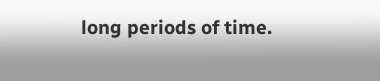long periods of time.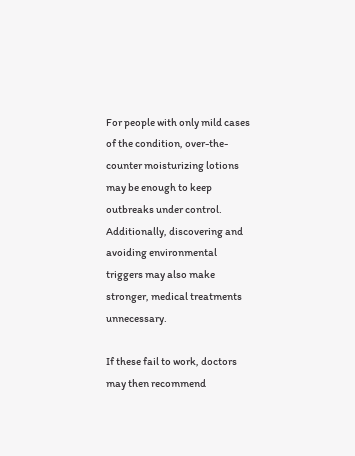For people with only mild cases of the condition, over-the-counter moisturizing lotions may be enough to keep outbreaks under control. Additionally, discovering and avoiding environmental triggers may also make stronger, medical treatments unnecessary.

If these fail to work, doctors may then recommend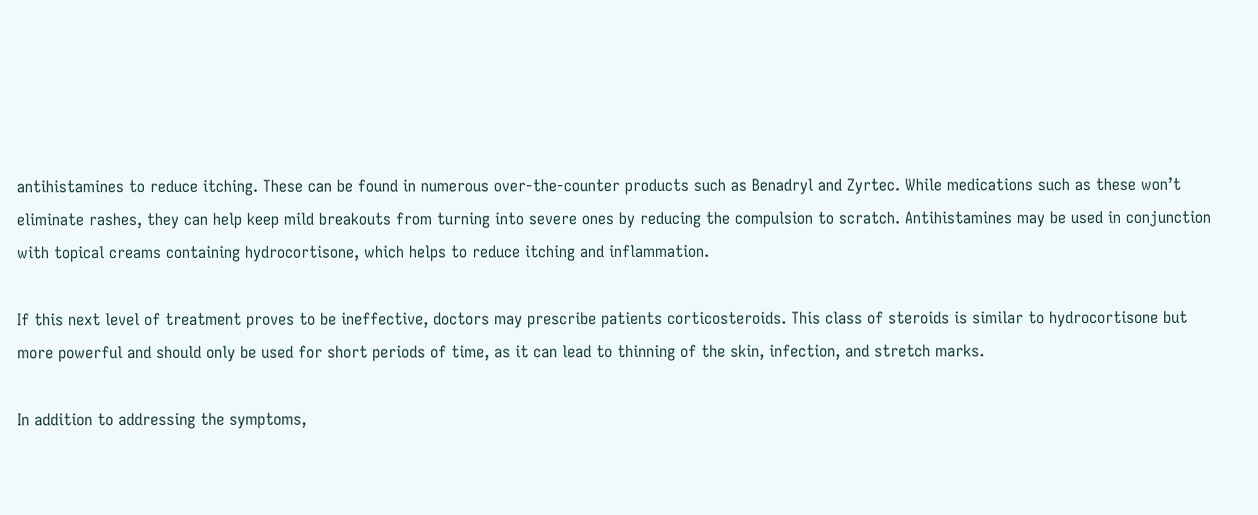antihistamines to reduce itching. These can be found in numerous over-the-counter products such as Benadryl and Zyrtec. While medications such as these won’t eliminate rashes, they can help keep mild breakouts from turning into severe ones by reducing the compulsion to scratch. Antihistamines may be used in conjunction with topical creams containing hydrocortisone, which helps to reduce itching and inflammation.

If this next level of treatment proves to be ineffective, doctors may prescribe patients corticosteroids. This class of steroids is similar to hydrocortisone but more powerful and should only be used for short periods of time, as it can lead to thinning of the skin, infection, and stretch marks.

In addition to addressing the symptoms,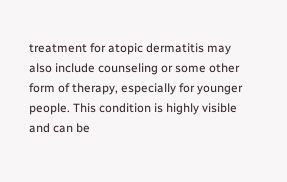treatment for atopic dermatitis may also include counseling or some other form of therapy, especially for younger people. This condition is highly visible and can be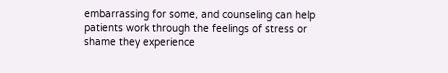embarrassing for some, and counseling can help patients work through the feelings of stress or shame they experience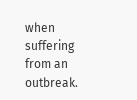when suffering from an outbreak.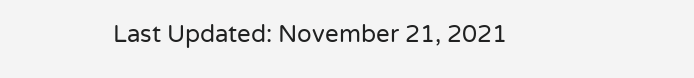Last Updated: November 21, 2021